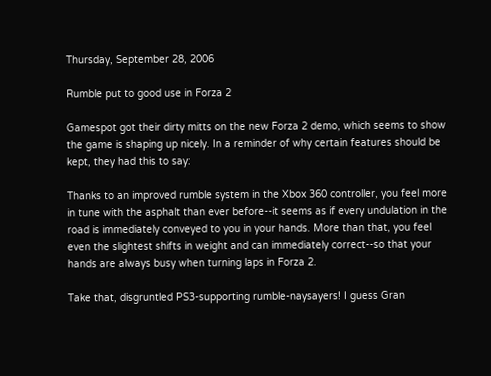Thursday, September 28, 2006

Rumble put to good use in Forza 2

Gamespot got their dirty mitts on the new Forza 2 demo, which seems to show the game is shaping up nicely. In a reminder of why certain features should be kept, they had this to say:

Thanks to an improved rumble system in the Xbox 360 controller, you feel more in tune with the asphalt than ever before--it seems as if every undulation in the road is immediately conveyed to you in your hands. More than that, you feel even the slightest shifts in weight and can immediately correct--so that your hands are always busy when turning laps in Forza 2.

Take that, disgruntled PS3-supporting rumble-naysayers! I guess Gran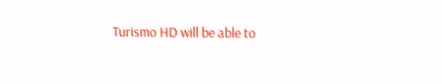Turismo HD will be able to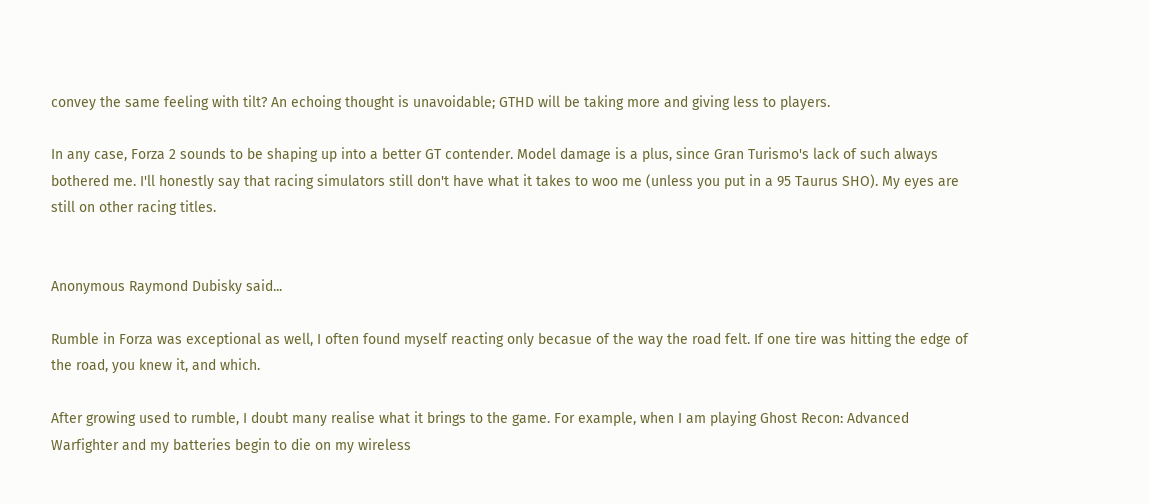convey the same feeling with tilt? An echoing thought is unavoidable; GTHD will be taking more and giving less to players.

In any case, Forza 2 sounds to be shaping up into a better GT contender. Model damage is a plus, since Gran Turismo's lack of such always bothered me. I'll honestly say that racing simulators still don't have what it takes to woo me (unless you put in a 95 Taurus SHO). My eyes are still on other racing titles.


Anonymous Raymond Dubisky said...

Rumble in Forza was exceptional as well, I often found myself reacting only becasue of the way the road felt. If one tire was hitting the edge of the road, you knew it, and which.

After growing used to rumble, I doubt many realise what it brings to the game. For example, when I am playing Ghost Recon: Advanced Warfighter and my batteries begin to die on my wireless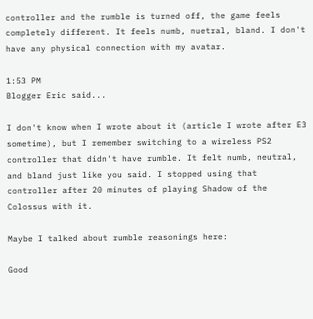controller and the rumble is turned off, the game feels completely different. It feels numb, nuetral, bland. I don't have any physical connection with my avatar.

1:53 PM
Blogger Eric said...

I don't know when I wrote about it (article I wrote after E3 sometime), but I remember switching to a wireless PS2 controller that didn't have rumble. It felt numb, neutral, and bland just like you said. I stopped using that controller after 20 minutes of playing Shadow of the Colossus with it.

Maybe I talked about rumble reasonings here:

Good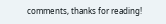comments, thanks for reading!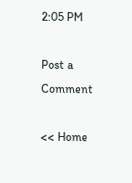2:05 PM

Post a Comment

<< Home